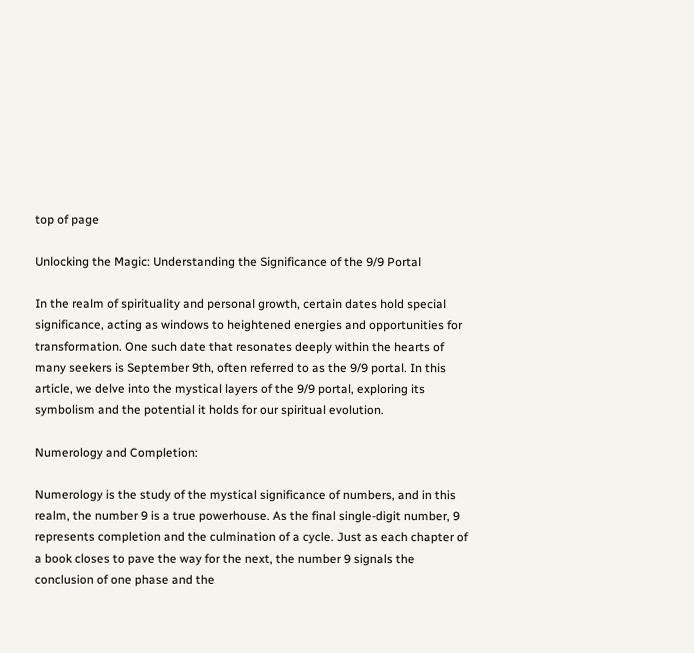top of page

Unlocking the Magic: Understanding the Significance of the 9/9 Portal

In the realm of spirituality and personal growth, certain dates hold special significance, acting as windows to heightened energies and opportunities for transformation. One such date that resonates deeply within the hearts of many seekers is September 9th, often referred to as the 9/9 portal. In this article, we delve into the mystical layers of the 9/9 portal, exploring its symbolism and the potential it holds for our spiritual evolution.

Numerology and Completion:

Numerology is the study of the mystical significance of numbers, and in this realm, the number 9 is a true powerhouse. As the final single-digit number, 9 represents completion and the culmination of a cycle. Just as each chapter of a book closes to pave the way for the next, the number 9 signals the conclusion of one phase and the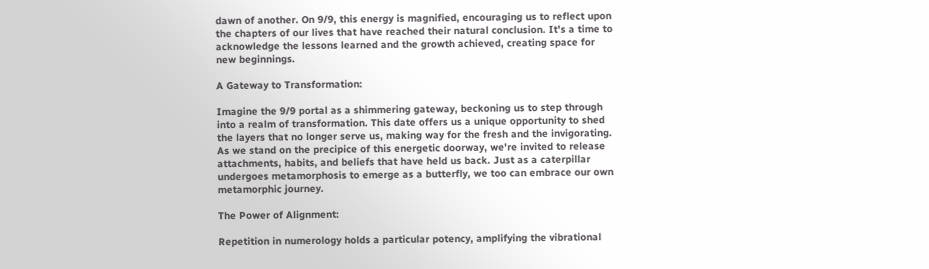dawn of another. On 9/9, this energy is magnified, encouraging us to reflect upon the chapters of our lives that have reached their natural conclusion. It's a time to acknowledge the lessons learned and the growth achieved, creating space for new beginnings.

A Gateway to Transformation:

Imagine the 9/9 portal as a shimmering gateway, beckoning us to step through into a realm of transformation. This date offers us a unique opportunity to shed the layers that no longer serve us, making way for the fresh and the invigorating. As we stand on the precipice of this energetic doorway, we're invited to release attachments, habits, and beliefs that have held us back. Just as a caterpillar undergoes metamorphosis to emerge as a butterfly, we too can embrace our own metamorphic journey.

The Power of Alignment:

Repetition in numerology holds a particular potency, amplifying the vibrational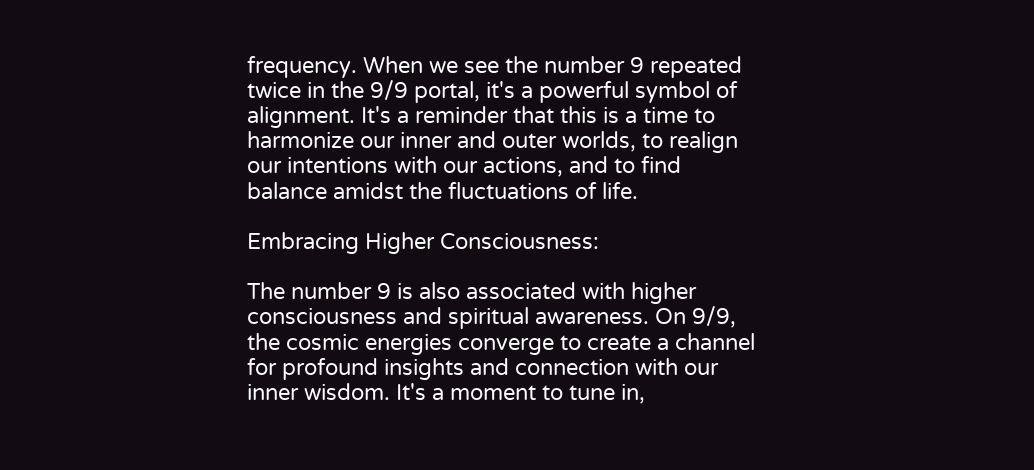frequency. When we see the number 9 repeated twice in the 9/9 portal, it's a powerful symbol of alignment. It's a reminder that this is a time to harmonize our inner and outer worlds, to realign our intentions with our actions, and to find balance amidst the fluctuations of life.

Embracing Higher Consciousness:

The number 9 is also associated with higher consciousness and spiritual awareness. On 9/9, the cosmic energies converge to create a channel for profound insights and connection with our inner wisdom. It's a moment to tune in,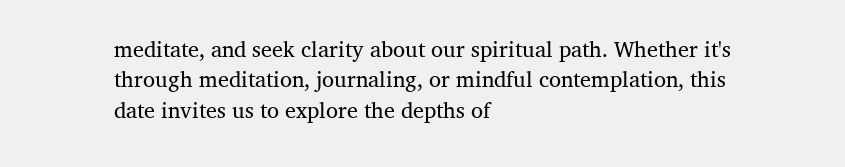meditate, and seek clarity about our spiritual path. Whether it's through meditation, journaling, or mindful contemplation, this date invites us to explore the depths of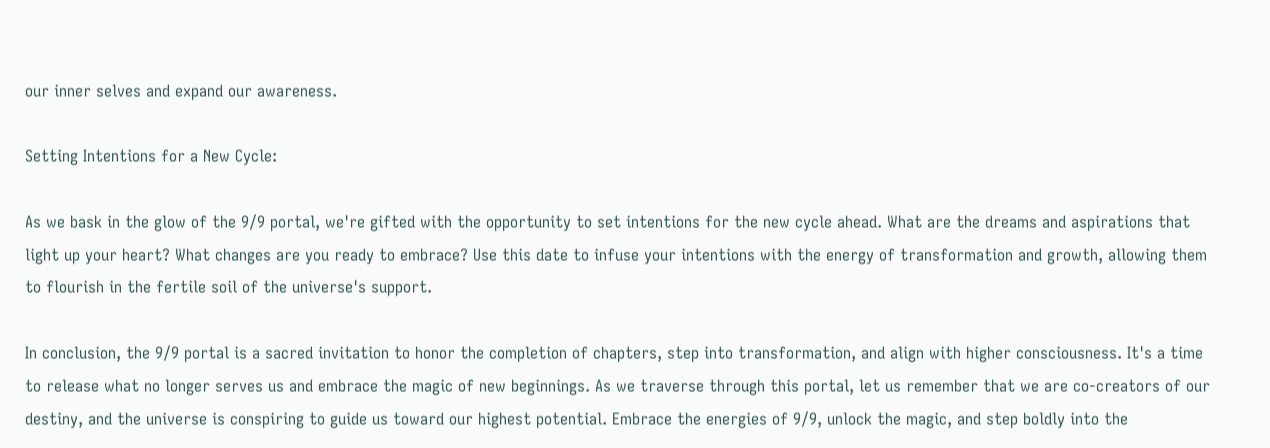our inner selves and expand our awareness.

Setting Intentions for a New Cycle:

As we bask in the glow of the 9/9 portal, we're gifted with the opportunity to set intentions for the new cycle ahead. What are the dreams and aspirations that light up your heart? What changes are you ready to embrace? Use this date to infuse your intentions with the energy of transformation and growth, allowing them to flourish in the fertile soil of the universe's support.

In conclusion, the 9/9 portal is a sacred invitation to honor the completion of chapters, step into transformation, and align with higher consciousness. It's a time to release what no longer serves us and embrace the magic of new beginnings. As we traverse through this portal, let us remember that we are co-creators of our destiny, and the universe is conspiring to guide us toward our highest potential. Embrace the energies of 9/9, unlock the magic, and step boldly into the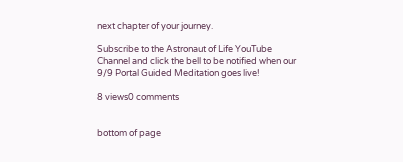next chapter of your journey.

Subscribe to the Astronaut of Life YouTube Channel and click the bell to be notified when our 9/9 Portal Guided Meditation goes live!

8 views0 comments


bottom of page